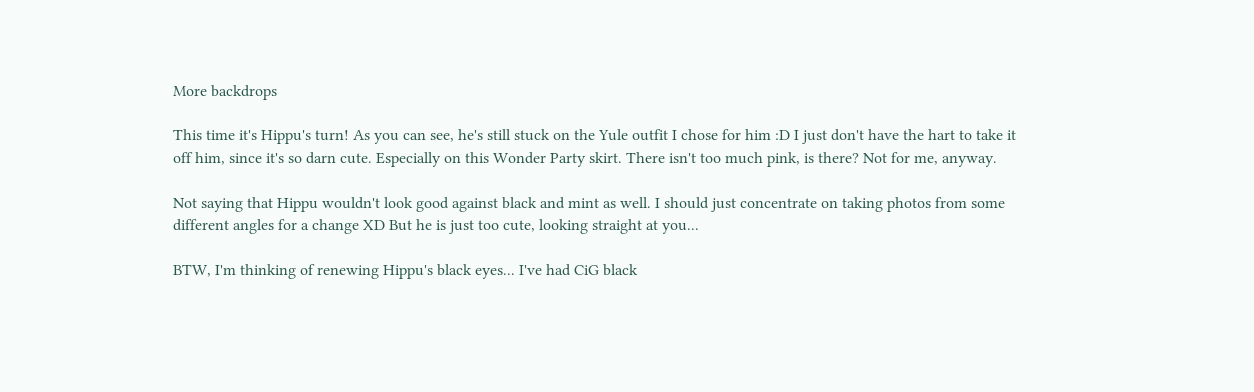More backdrops

This time it's Hippu's turn! As you can see, he's still stuck on the Yule outfit I chose for him :D I just don't have the hart to take it off him, since it's so darn cute. Especially on this Wonder Party skirt. There isn't too much pink, is there? Not for me, anyway.

Not saying that Hippu wouldn't look good against black and mint as well. I should just concentrate on taking photos from some different angles for a change XD But he is just too cute, looking straight at you...

BTW, I'm thinking of renewing Hippu's black eyes... I've had CiG black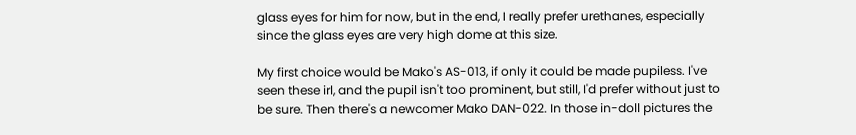glass eyes for him for now, but in the end, I really prefer urethanes, especially since the glass eyes are very high dome at this size.

My first choice would be Mako's AS-013, if only it could be made pupiless. I've seen these irl, and the pupil isn't too prominent, but still, I'd prefer without just to be sure. Then there's a newcomer Mako DAN-022. In those in-doll pictures the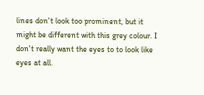lines don't look too prominent, but it might be different with this grey colour. I don't really want the eyes to to look like eyes at all.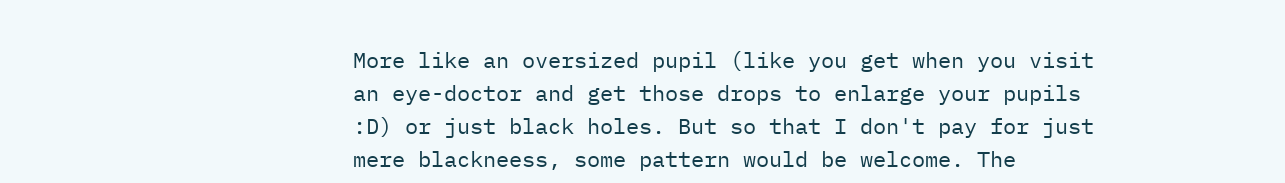More like an oversized pupil (like you get when you visit an eye-doctor and get those drops to enlarge your pupils :D) or just black holes. But so that I don't pay for just mere blackneess, some pattern would be welcome. The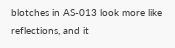blotches in AS-013 look more like reflections, and it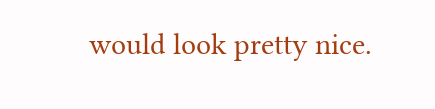would look pretty nice.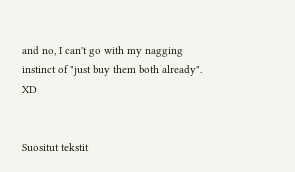and no, I can't go with my nagging instinct of "just buy them both already". XD


Suositut tekstit